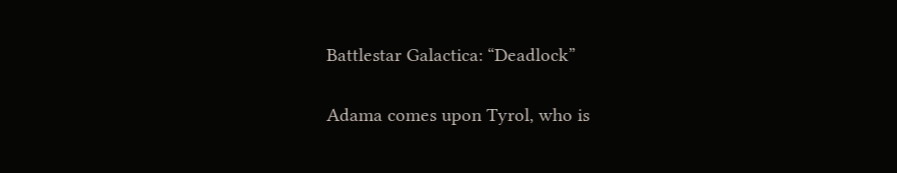Battlestar Galactica: “Deadlock”

Adama comes upon Tyrol, who is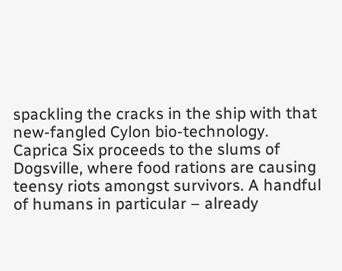spackling the cracks in the ship with that new-fangled Cylon bio-technology. Caprica Six proceeds to the slums of Dogsville, where food rations are causing teensy riots amongst survivors. A handful of humans in particular – already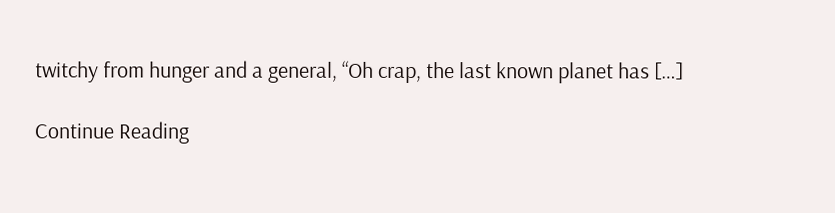twitchy from hunger and a general, “Oh crap, the last known planet has […]

Continue Reading